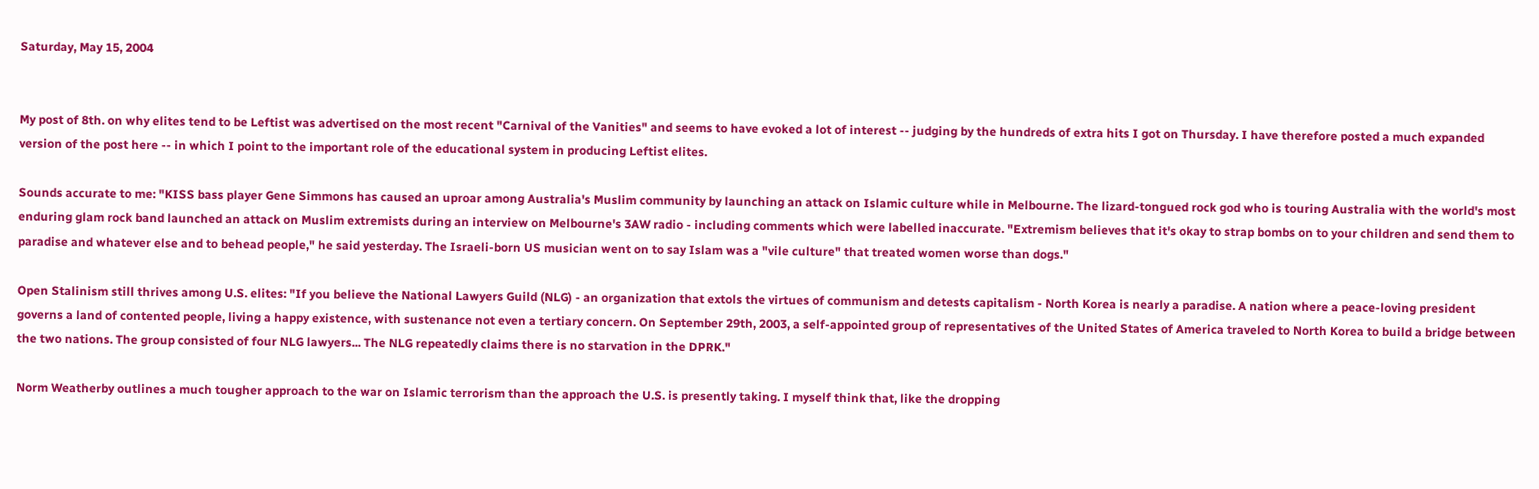Saturday, May 15, 2004


My post of 8th. on why elites tend to be Leftist was advertised on the most recent "Carnival of the Vanities" and seems to have evoked a lot of interest -- judging by the hundreds of extra hits I got on Thursday. I have therefore posted a much expanded version of the post here -- in which I point to the important role of the educational system in producing Leftist elites.

Sounds accurate to me: "KISS bass player Gene Simmons has caused an uproar among Australia's Muslim community by launching an attack on Islamic culture while in Melbourne. The lizard-tongued rock god who is touring Australia with the world's most enduring glam rock band launched an attack on Muslim extremists during an interview on Melbourne's 3AW radio - including comments which were labelled inaccurate. "Extremism believes that it's okay to strap bombs on to your children and send them to paradise and whatever else and to behead people," he said yesterday. The Israeli-born US musician went on to say Islam was a "vile culture" that treated women worse than dogs."

Open Stalinism still thrives among U.S. elites: "If you believe the National Lawyers Guild (NLG) - an organization that extols the virtues of communism and detests capitalism - North Korea is nearly a paradise. A nation where a peace-loving president governs a land of contented people, living a happy existence, with sustenance not even a tertiary concern. On September 29th, 2003, a self-appointed group of representatives of the United States of America traveled to North Korea to build a bridge between the two nations. The group consisted of four NLG lawyers... The NLG repeatedly claims there is no starvation in the DPRK."

Norm Weatherby outlines a much tougher approach to the war on Islamic terrorism than the approach the U.S. is presently taking. I myself think that, like the dropping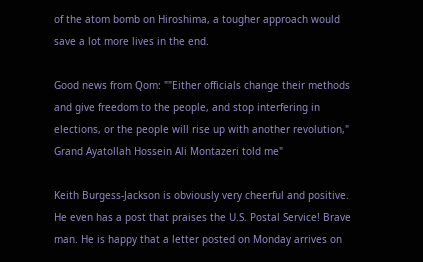of the atom bomb on Hiroshima, a tougher approach would save a lot more lives in the end.

Good news from Qom: ""Either officials change their methods and give freedom to the people, and stop interfering in elections, or the people will rise up with another revolution," Grand Ayatollah Hossein Ali Montazeri told me"

Keith Burgess-Jackson is obviously very cheerful and positive. He even has a post that praises the U.S. Postal Service! Brave man. He is happy that a letter posted on Monday arrives on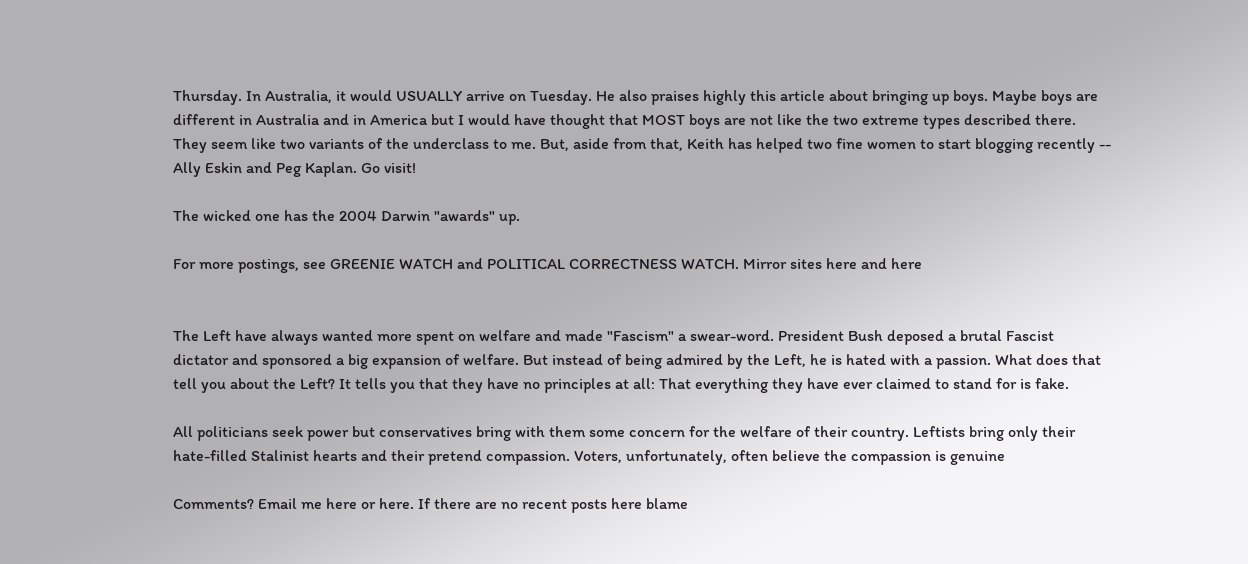Thursday. In Australia, it would USUALLY arrive on Tuesday. He also praises highly this article about bringing up boys. Maybe boys are different in Australia and in America but I would have thought that MOST boys are not like the two extreme types described there. They seem like two variants of the underclass to me. But, aside from that, Keith has helped two fine women to start blogging recently -- Ally Eskin and Peg Kaplan. Go visit!

The wicked one has the 2004 Darwin "awards" up.

For more postings, see GREENIE WATCH and POLITICAL CORRECTNESS WATCH. Mirror sites here and here


The Left have always wanted more spent on welfare and made "Fascism" a swear-word. President Bush deposed a brutal Fascist dictator and sponsored a big expansion of welfare. But instead of being admired by the Left, he is hated with a passion. What does that tell you about the Left? It tells you that they have no principles at all: That everything they have ever claimed to stand for is fake.

All politicians seek power but conservatives bring with them some concern for the welfare of their country. Leftists bring only their hate-filled Stalinist hearts and their pretend compassion. Voters, unfortunately, often believe the compassion is genuine

Comments? Email me here or here. If there are no recent posts here blame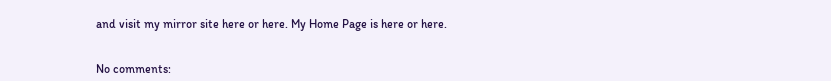and visit my mirror site here or here. My Home Page is here or here.


No comments: